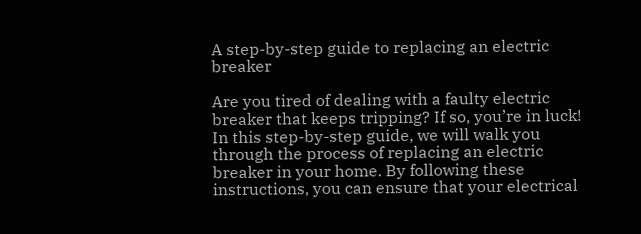A step-by-step guide to replacing an electric breaker

Are you tired of dealing with a faulty electric breaker that keeps tripping? If so, you’re in luck! In this step-by-step guide, we will walk you through the process of replacing an electric breaker in your home. By following these instructions, you can ensure that your electrical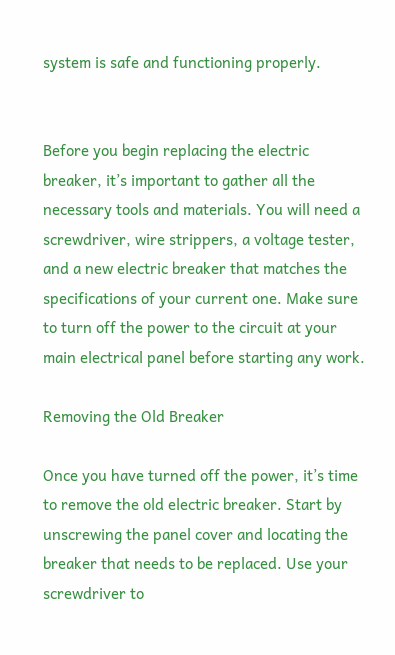system is safe and functioning properly.


Before you begin replacing the electric breaker, it’s important to gather all the necessary tools and materials. You will need a screwdriver, wire strippers, a voltage tester, and a new electric breaker that matches the specifications of your current one. Make sure to turn off the power to the circuit at your main electrical panel before starting any work.

Removing the Old Breaker

Once you have turned off the power, it’s time to remove the old electric breaker. Start by unscrewing the panel cover and locating the breaker that needs to be replaced. Use your screwdriver to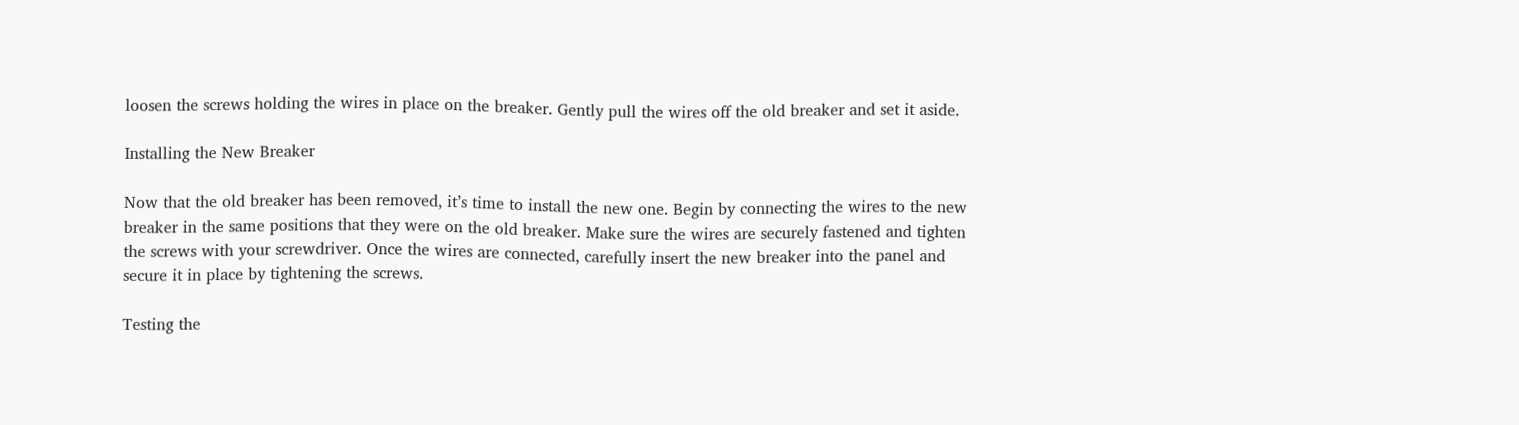loosen the screws holding the wires in place on the breaker. Gently pull the wires off the old breaker and set it aside.

Installing the New Breaker

Now that the old breaker has been removed, it’s time to install the new one. Begin by connecting the wires to the new breaker in the same positions that they were on the old breaker. Make sure the wires are securely fastened and tighten the screws with your screwdriver. Once the wires are connected, carefully insert the new breaker into the panel and secure it in place by tightening the screws.

Testing the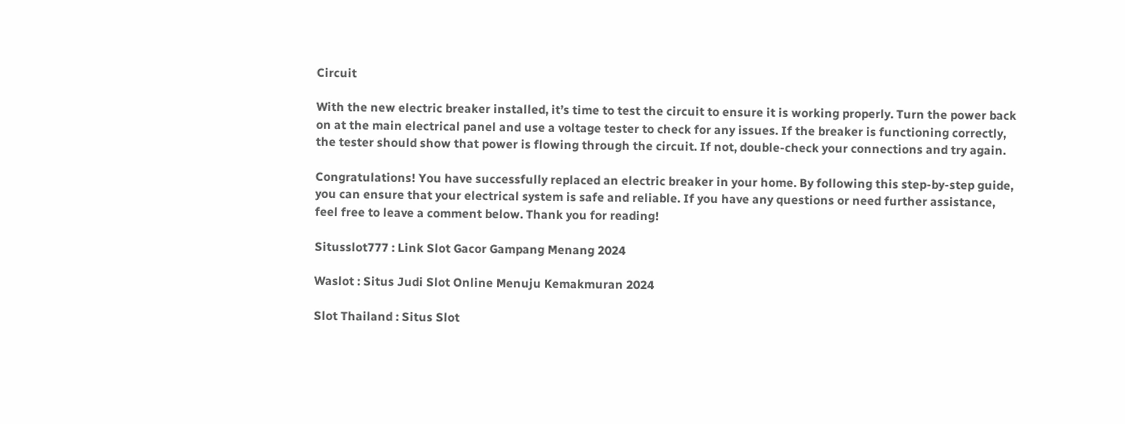Circuit

With the new electric breaker installed, it’s time to test the circuit to ensure it is working properly. Turn the power back on at the main electrical panel and use a voltage tester to check for any issues. If the breaker is functioning correctly, the tester should show that power is flowing through the circuit. If not, double-check your connections and try again.

Congratulations! You have successfully replaced an electric breaker in your home. By following this step-by-step guide, you can ensure that your electrical system is safe and reliable. If you have any questions or need further assistance, feel free to leave a comment below. Thank you for reading!

Situsslot777 : Link Slot Gacor Gampang Menang 2024

Waslot : Situs Judi Slot Online Menuju Kemakmuran 2024

Slot Thailand : Situs Slot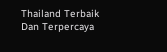Thailand Terbaik Dan Terpercaya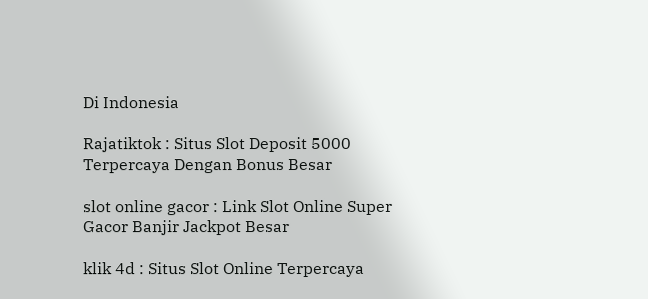Di Indonesia

Rajatiktok : Situs Slot Deposit 5000 Terpercaya Dengan Bonus Besar

slot online gacor : Link Slot Online Super Gacor Banjir Jackpot Besar

klik 4d : Situs Slot Online Terpercaya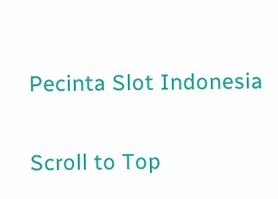Pecinta Slot Indonesia

Scroll to Top